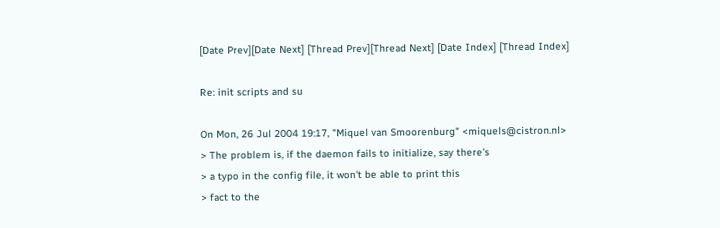[Date Prev][Date Next] [Thread Prev][Thread Next] [Date Index] [Thread Index]

Re: init scripts and su

On Mon, 26 Jul 2004 19:17, "Miquel van Smoorenburg" <miquels@cistron.nl>
> The problem is, if the daemon fails to initialize, say there's
> a typo in the config file, it won't be able to print this
> fact to the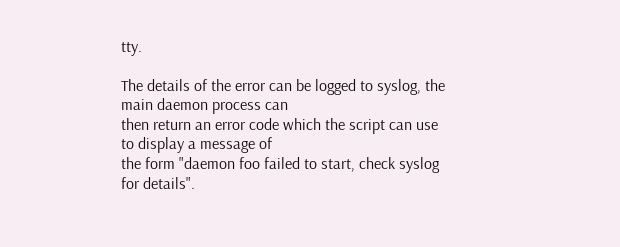tty.

The details of the error can be logged to syslog, the main daemon process can
then return an error code which the script can use to display a message of
the form "daemon foo failed to start, check syslog for details".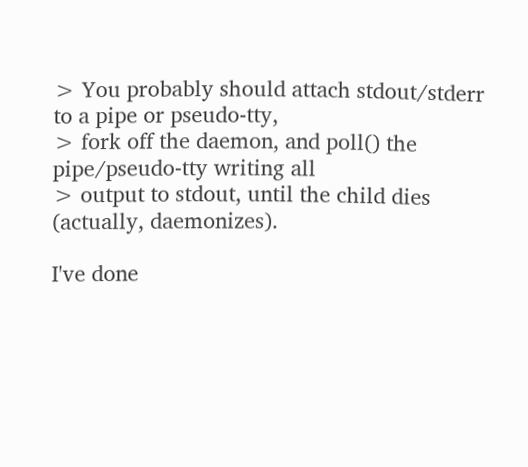> You probably should attach stdout/stderr to a pipe or pseudo-tty,
> fork off the daemon, and poll() the pipe/pseudo-tty writing all
> output to stdout, until the child dies (actually, daemonizes).

I've done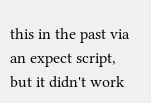this in the past via an expect script, but it didn't work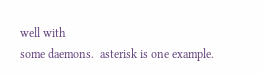well with
some daemons.  asterisk is one example.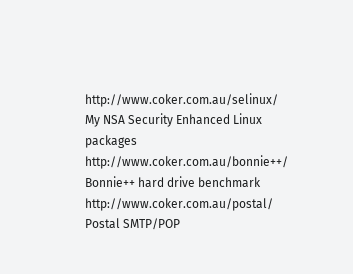http://www.coker.com.au/selinux/   My NSA Security Enhanced Linux packages
http://www.coker.com.au/bonnie++/  Bonnie++ hard drive benchmark
http://www.coker.com.au/postal/    Postal SMTP/POP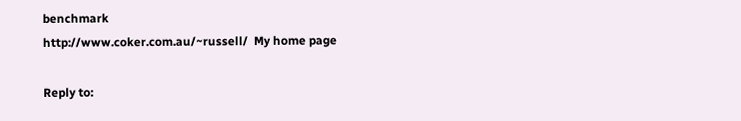benchmark
http://www.coker.com.au/~russell/  My home page

Reply to: